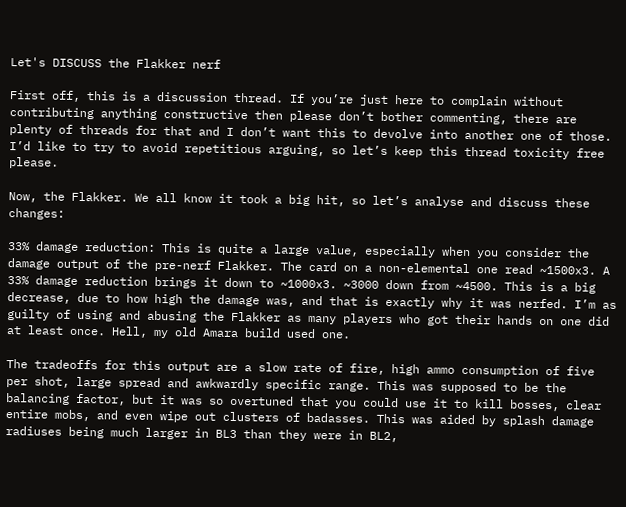Let's DISCUSS the Flakker nerf

First off, this is a discussion thread. If you’re just here to complain without contributing anything constructive then please don’t bother commenting, there are plenty of threads for that and I don’t want this to devolve into another one of those. I’d like to try to avoid repetitious arguing, so let’s keep this thread toxicity free please.

Now, the Flakker. We all know it took a big hit, so let’s analyse and discuss these changes:

33% damage reduction: This is quite a large value, especially when you consider the damage output of the pre-nerf Flakker. The card on a non-elemental one read ~1500x3. A 33% damage reduction brings it down to ~1000x3. ~3000 down from ~4500. This is a big decrease, due to how high the damage was, and that is exactly why it was nerfed. I’m as guilty of using and abusing the Flakker as many players who got their hands on one did at least once. Hell, my old Amara build used one.

The tradeoffs for this output are a slow rate of fire, high ammo consumption of five per shot, large spread and awkwardly specific range. This was supposed to be the balancing factor, but it was so overtuned that you could use it to kill bosses, clear entire mobs, and even wipe out clusters of badasses. This was aided by splash damage radiuses being much larger in BL3 than they were in BL2,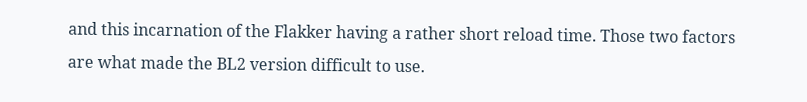and this incarnation of the Flakker having a rather short reload time. Those two factors are what made the BL2 version difficult to use.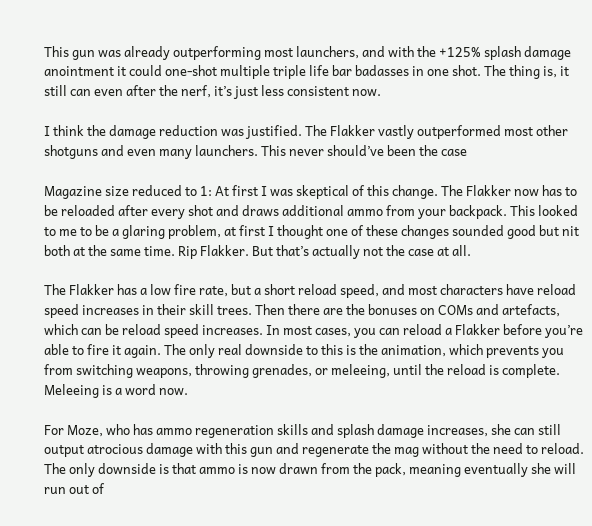This gun was already outperforming most launchers, and with the +125% splash damage anointment it could one-shot multiple triple life bar badasses in one shot. The thing is, it still can even after the nerf, it’s just less consistent now.

I think the damage reduction was justified. The Flakker vastly outperformed most other shotguns and even many launchers. This never should’ve been the case

Magazine size reduced to 1: At first I was skeptical of this change. The Flakker now has to be reloaded after every shot and draws additional ammo from your backpack. This looked to me to be a glaring problem, at first I thought one of these changes sounded good but nit both at the same time. Rip Flakker. But that’s actually not the case at all.

The Flakker has a low fire rate, but a short reload speed, and most characters have reload speed increases in their skill trees. Then there are the bonuses on COMs and artefacts, which can be reload speed increases. In most cases, you can reload a Flakker before you’re able to fire it again. The only real downside to this is the animation, which prevents you from switching weapons, throwing grenades, or meleeing, until the reload is complete. Meleeing is a word now.

For Moze, who has ammo regeneration skills and splash damage increases, she can still output atrocious damage with this gun and regenerate the mag without the need to reload. The only downside is that ammo is now drawn from the pack, meaning eventually she will run out of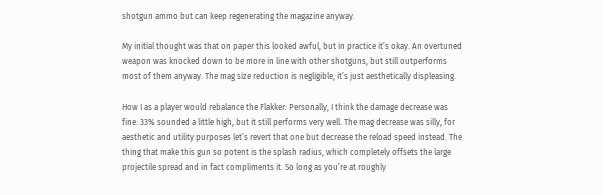shotgun ammo but can keep regenerating the magazine anyway.

My initial thought was that on paper this looked awful, but in practice it’s okay. An overtuned weapon was knocked down to be more in line with other shotguns, but still outperforms most of them anyway. The mag size reduction is negligible, it’s just aesthetically displeasing.

How I as a player would rebalance the Flakker: Personally, I think the damage decrease was fine. 33% sounded a little high, but it still performs very well. The mag decrease was silly, for aesthetic and utility purposes let’s revert that one but decrease the reload speed instead. The thing that make this gun so potent is the splash radius, which completely offsets the large projectile spread and in fact compliments it. So long as you’re at roughly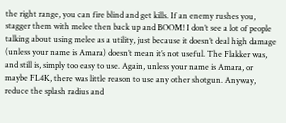the right range, you can fire blind and get kills. If an enemy rushes you, stagger them with melee then back up and BOOM! I don’t see a lot of people talking about using melee as a utility, just because it doesn’t deal high damage (unless your name is Amara) doesn’t mean it’s not useful. The Flakker was, and still is, simply too easy to use. Again, unless your name is Amara, or maybe FL4K, there was little reason to use any other shotgun. Anyway, reduce the splash radius and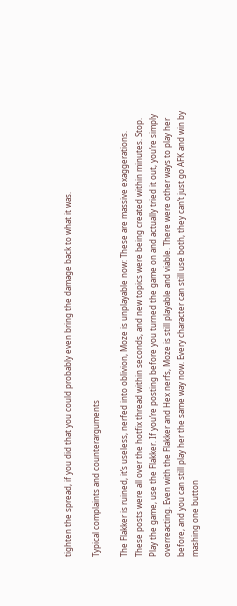tighten the spread, if you did that you could probably even bring the damage back to what it was.

Typical complaints and counterarguments

The Flakker is ruined, it’s useless, nerfed into oblivion, Moze is unplayable now: These are massive exaggerations. These posts were all over the hotfix thread within seconds, and new topics were being created within minutes. Stop. Play the game, use the Flakker. If you’re posting before you turned the game on and actually tried it out, you’re simply overreacting. Even with the Flakker and Hex nerfs, Moze is still playable and viable. There were other ways to play her before, and you can still play her the same way now. Every character can still use both, they can’t just go AFK and win by mashing one button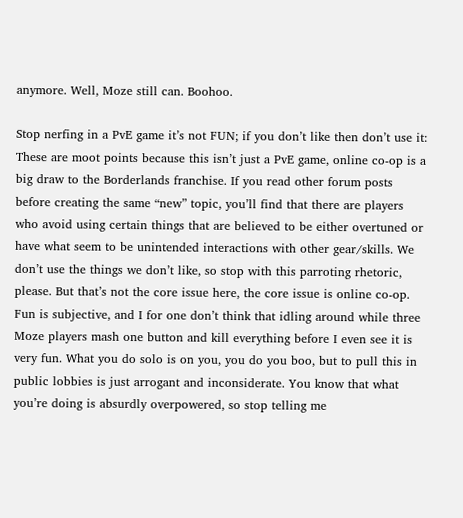anymore. Well, Moze still can. Boohoo.

Stop nerfing in a PvE game it’s not FUN; if you don’t like then don’t use it: These are moot points because this isn’t just a PvE game, online co-op is a big draw to the Borderlands franchise. If you read other forum posts before creating the same “new” topic, you’ll find that there are players who avoid using certain things that are believed to be either overtuned or have what seem to be unintended interactions with other gear/skills. We don’t use the things we don’t like, so stop with this parroting rhetoric, please. But that’s not the core issue here, the core issue is online co-op. Fun is subjective, and I for one don’t think that idling around while three Moze players mash one button and kill everything before I even see it is very fun. What you do solo is on you, you do you boo, but to pull this in public lobbies is just arrogant and inconsiderate. You know that what you’re doing is absurdly overpowered, so stop telling me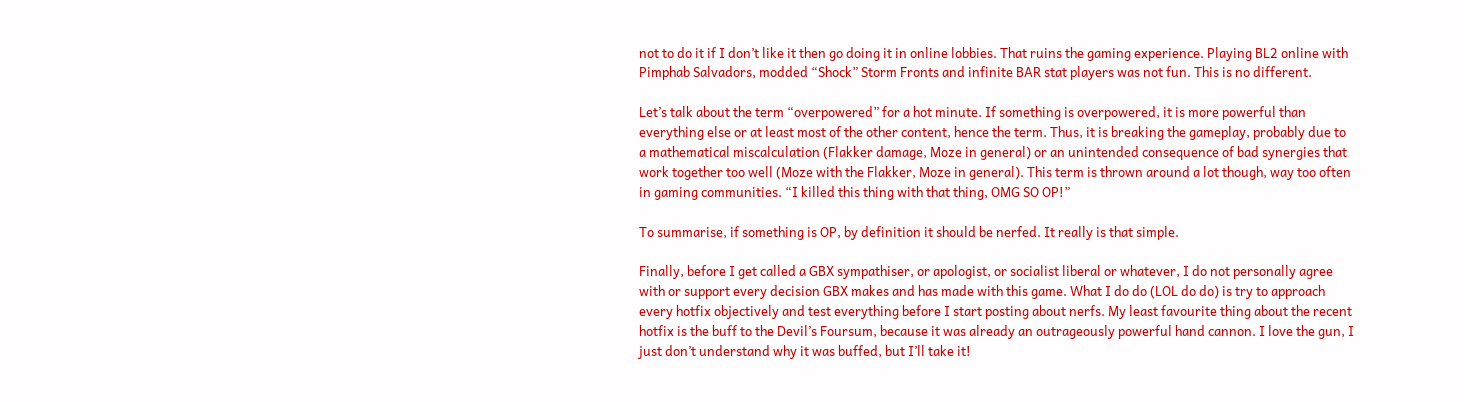not to do it if I don’t like it then go doing it in online lobbies. That ruins the gaming experience. Playing BL2 online with Pimphab Salvadors, modded “Shock” Storm Fronts and infinite BAR stat players was not fun. This is no different.

Let’s talk about the term “overpowered” for a hot minute. If something is overpowered, it is more powerful than everything else or at least most of the other content, hence the term. Thus, it is breaking the gameplay, probably due to a mathematical miscalculation (Flakker damage, Moze in general) or an unintended consequence of bad synergies that work together too well (Moze with the Flakker, Moze in general). This term is thrown around a lot though, way too often in gaming communities. “I killed this thing with that thing, OMG SO OP!”

To summarise, if something is OP, by definition it should be nerfed. It really is that simple.

Finally, before I get called a GBX sympathiser, or apologist, or socialist liberal or whatever, I do not personally agree with or support every decision GBX makes and has made with this game. What I do do (LOL do do) is try to approach every hotfix objectively and test everything before I start posting about nerfs. My least favourite thing about the recent hotfix is the buff to the Devil’s Foursum, because it was already an outrageously powerful hand cannon. I love the gun, I just don’t understand why it was buffed, but I’ll take it!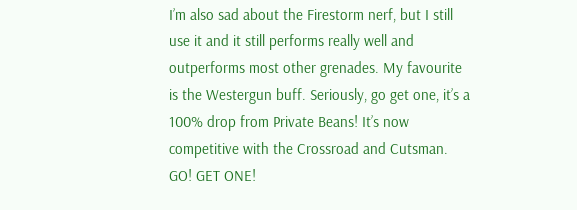I’m also sad about the Firestorm nerf, but I still use it and it still performs really well and outperforms most other grenades. My favourite is the Westergun buff. Seriously, go get one, it’s a 100% drop from Private Beans! It’s now competitive with the Crossroad and Cutsman. GO! GET ONE!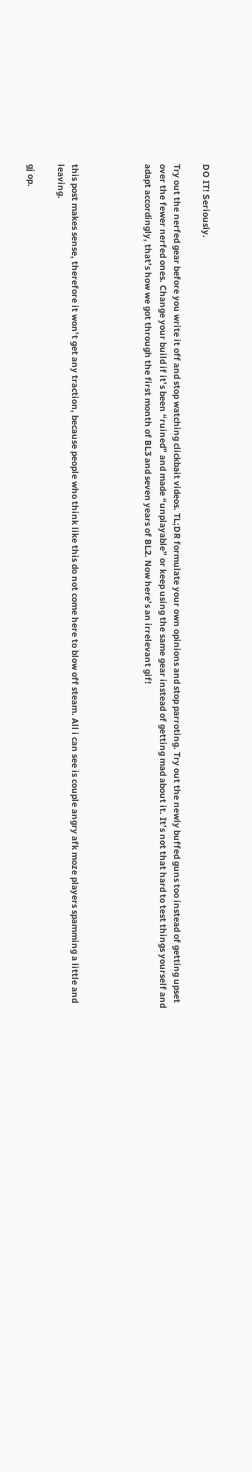DO IT! Seriously.

Try out the nerfed gear before you write it off and stop watching clickbait videos. TL;DR formulate your own opinions and stop parroting. Try out the newly buffed guns too instead of getting upset over the fewer nerfed ones. Change your build if it’s been “ruined” and made “unplayable” or keep using the same gear instead of getting mad about it. It’s not that hard to test things yourself and adapt accordingly, that’s how we got through the first month of BL3 and seven years of BL2. Now here’s an irrelevant gif!




this post makes sense, therefore it won’t get any traction, because people who think like this do not come here to blow off steam. All i can see is couple angry afk moze players spamming a little and leaving.

gj op.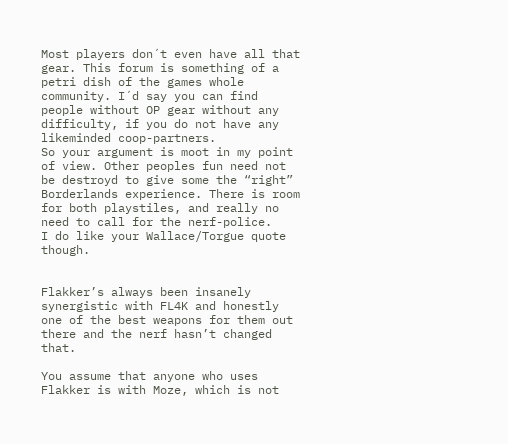Most players don´t even have all that gear. This forum is something of a petri dish of the games whole community. I´d say you can find people without OP gear without any difficulty, if you do not have any likeminded coop-partners.
So your argument is moot in my point of view. Other peoples fun need not be destroyd to give some the “right” Borderlands experience. There is room for both playstiles, and really no need to call for the nerf-police.
I do like your Wallace/Torgue quote though.


Flakker’s always been insanely synergistic with FL4K and honestly one of the best weapons for them out there and the nerf hasn’t changed that.

You assume that anyone who uses Flakker is with Moze, which is not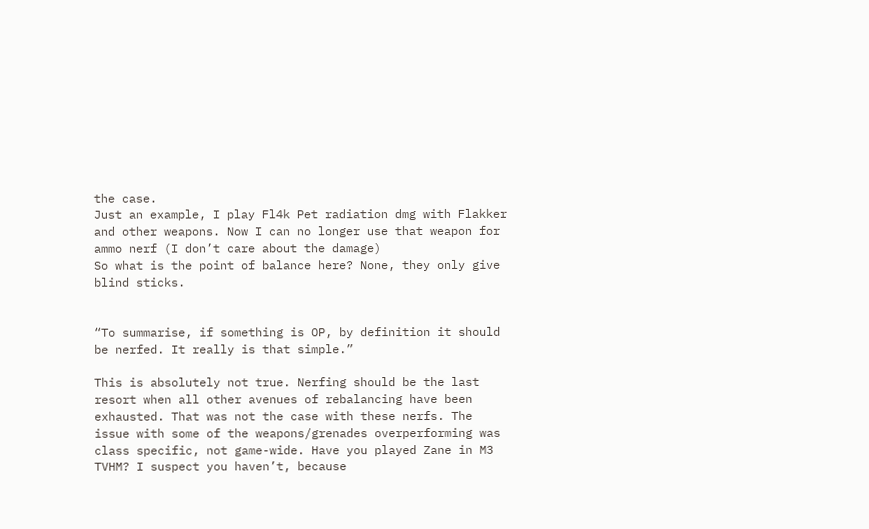the case.
Just an example, I play Fl4k Pet radiation dmg with Flakker and other weapons. Now I can no longer use that weapon for ammo nerf (I don’t care about the damage)
So what is the point of balance here? None, they only give blind sticks.


“To summarise, if something is OP, by definition it should be nerfed. It really is that simple.”

This is absolutely not true. Nerfing should be the last resort when all other avenues of rebalancing have been exhausted. That was not the case with these nerfs. The issue with some of the weapons/grenades overperforming was class specific, not game-wide. Have you played Zane in M3 TVHM? I suspect you haven’t, because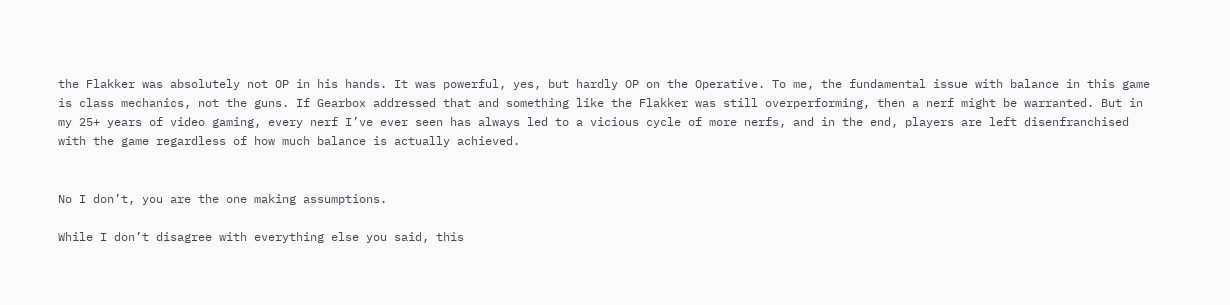the Flakker was absolutely not OP in his hands. It was powerful, yes, but hardly OP on the Operative. To me, the fundamental issue with balance in this game is class mechanics, not the guns. If Gearbox addressed that and something like the Flakker was still overperforming, then a nerf might be warranted. But in my 25+ years of video gaming, every nerf I’ve ever seen has always led to a vicious cycle of more nerfs, and in the end, players are left disenfranchised with the game regardless of how much balance is actually achieved.


No I don’t, you are the one making assumptions.

While I don’t disagree with everything else you said, this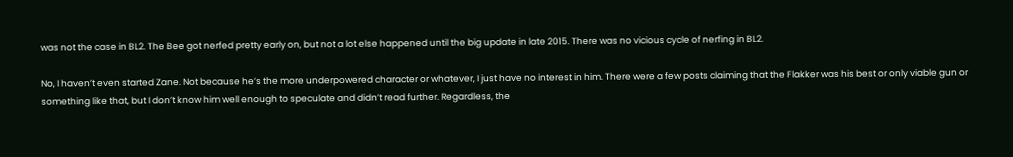was not the case in BL2. The Bee got nerfed pretty early on, but not a lot else happened until the big update in late 2015. There was no vicious cycle of nerfing in BL2.

No, I haven’t even started Zane. Not because he’s the more underpowered character or whatever, I just have no interest in him. There were a few posts claiming that the Flakker was his best or only viable gun or something like that, but I don’t know him well enough to speculate and didn’t read further. Regardless, the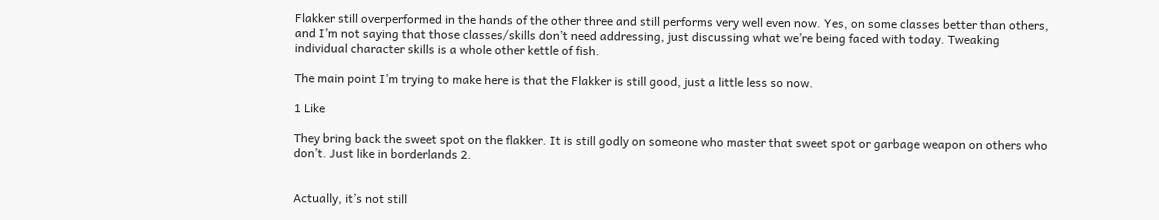Flakker still overperformed in the hands of the other three and still performs very well even now. Yes, on some classes better than others, and I’m not saying that those classes/skills don’t need addressing, just discussing what we’re being faced with today. Tweaking individual character skills is a whole other kettle of fish.

The main point I’m trying to make here is that the Flakker is still good, just a little less so now.

1 Like

They bring back the sweet spot on the flakker. It is still godly on someone who master that sweet spot or garbage weapon on others who don’t. Just like in borderlands 2.


Actually, it’s not still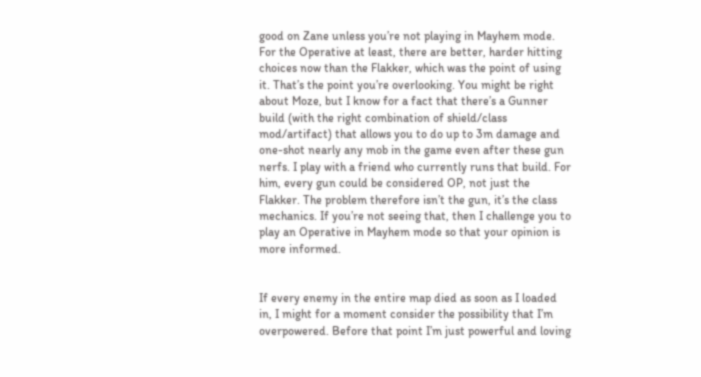good on Zane unless you’re not playing in Mayhem mode. For the Operative at least, there are better, harder hitting choices now than the Flakker, which was the point of using it. That’s the point you’re overlooking. You might be right about Moze, but I know for a fact that there’s a Gunner build (with the right combination of shield/class mod/artifact) that allows you to do up to 3m damage and one-shot nearly any mob in the game even after these gun nerfs. I play with a friend who currently runs that build. For him, every gun could be considered OP, not just the Flakker. The problem therefore isn’t the gun, it’s the class mechanics. If you’re not seeing that, then I challenge you to play an Operative in Mayhem mode so that your opinion is more informed.


If every enemy in the entire map died as soon as I loaded in, I might for a moment consider the possibility that I’m overpowered. Before that point I’m just powerful and loving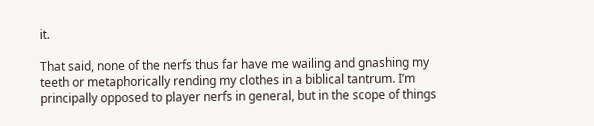it.

That said, none of the nerfs thus far have me wailing and gnashing my teeth or metaphorically rending my clothes in a biblical tantrum. I’m principally opposed to player nerfs in general, but in the scope of things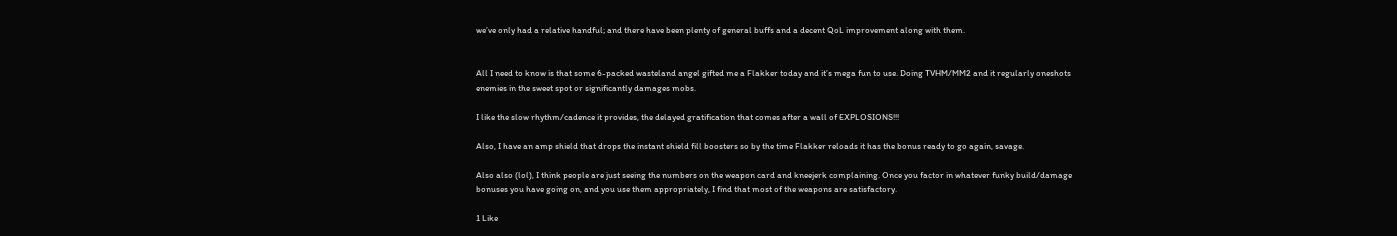we’ve only had a relative handful; and there have been plenty of general buffs and a decent QoL improvement along with them.


All I need to know is that some 6-packed wasteland angel gifted me a Flakker today and it’s mega fun to use. Doing TVHM/MM2 and it regularly oneshots enemies in the sweet spot or significantly damages mobs.

I like the slow rhythm/cadence it provides, the delayed gratification that comes after a wall of EXPLOSIONS!!!

Also, I have an amp shield that drops the instant shield fill boosters so by the time Flakker reloads it has the bonus ready to go again, savage.

Also also (lol), I think people are just seeing the numbers on the weapon card and kneejerk complaining. Once you factor in whatever funky build/damage bonuses you have going on, and you use them appropriately, I find that most of the weapons are satisfactory.

1 Like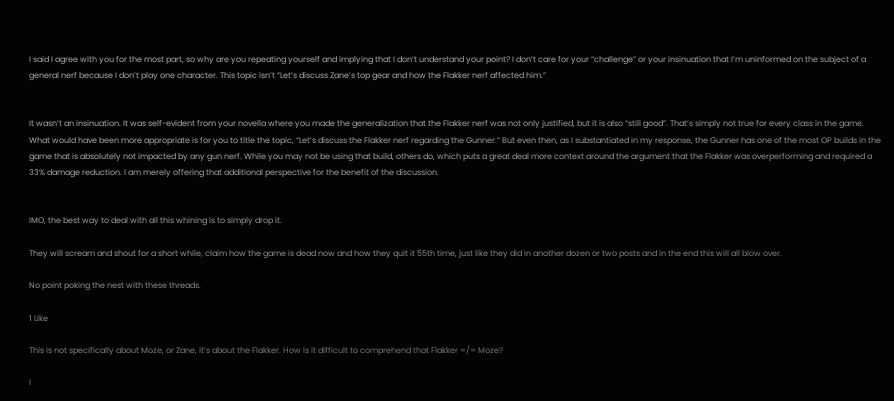I said I agree with you for the most part, so why are you repeating yourself and implying that I don’t understand your point? I don’t care for your “challenge” or your insinuation that I’m uninformed on the subject of a general nerf because I don’t play one character. This topic isn’t “Let’s discuss Zane’s top gear and how the Flakker nerf affected him.”


It wasn’t an insinuation. It was self-evident from your novella where you made the generalization that the Flakker nerf was not only justified, but it is also “still good”. That’s simply not true for every class in the game. What would have been more appropriate is for you to title the topic, “Let’s discuss the Flakker nerf regarding the Gunner.” But even then, as I substantiated in my response, the Gunner has one of the most OP builds in the game that is absolutely not impacted by any gun nerf. While you may not be using that build, others do, which puts a great deal more context around the argument that the Flakker was overperforming and required a 33% damage reduction. I am merely offering that additional perspective for the benefit of the discussion.


IMO, the best way to deal with all this whining is to simply drop it.

They will scream and shout for a short while, claim how the game is dead now and how they quit it 55th time, just like they did in another dozen or two posts and in the end this will all blow over.

No point poking the nest with these threads.

1 Like

This is not specifically about Moze, or Zane, it’s about the Flakker. How is it difficult to comprehend that Flakker =/= Moze?

I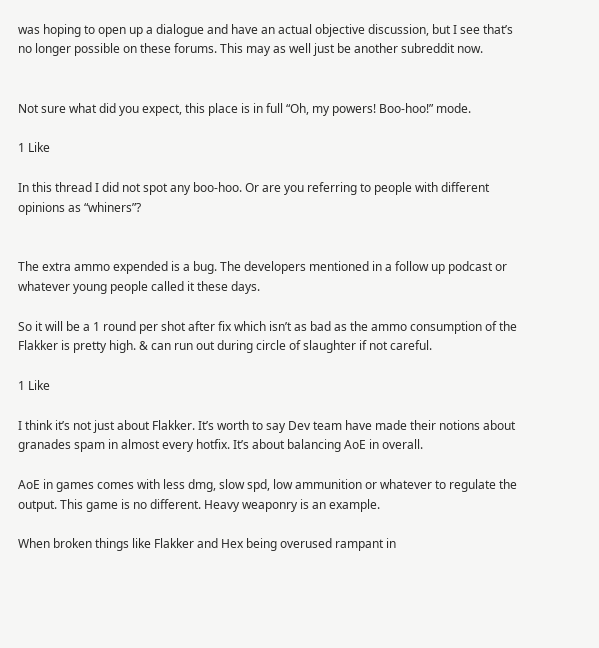was hoping to open up a dialogue and have an actual objective discussion, but I see that’s no longer possible on these forums. This may as well just be another subreddit now.


Not sure what did you expect, this place is in full “Oh, my powers! Boo-hoo!” mode.

1 Like

In this thread I did not spot any boo-hoo. Or are you referring to people with different opinions as “whiners”?


The extra ammo expended is a bug. The developers mentioned in a follow up podcast or whatever young people called it these days.

So it will be a 1 round per shot after fix which isn’t as bad as the ammo consumption of the Flakker is pretty high. & can run out during circle of slaughter if not careful.

1 Like

I think it’s not just about Flakker. It’s worth to say Dev team have made their notions about granades spam in almost every hotfix. It’s about balancing AoE in overall.

AoE in games comes with less dmg, slow spd, low ammunition or whatever to regulate the output. This game is no different. Heavy weaponry is an example.

When broken things like Flakker and Hex being overused rampant in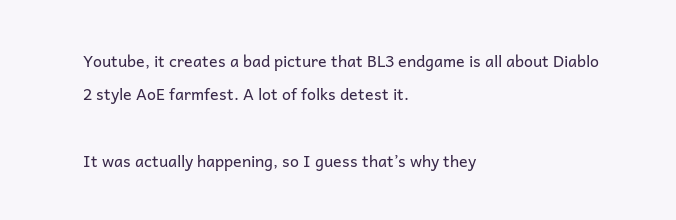Youtube, it creates a bad picture that BL3 endgame is all about Diablo 2 style AoE farmfest. A lot of folks detest it.

It was actually happening, so I guess that’s why they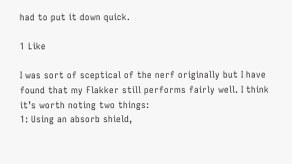had to put it down quick.

1 Like

I was sort of sceptical of the nerf originally but I have found that my Flakker still performs fairly well. I think it’s worth noting two things:
1: Using an absorb shield,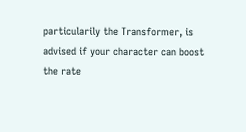particularily the Transformer, is advised if your character can boost the rate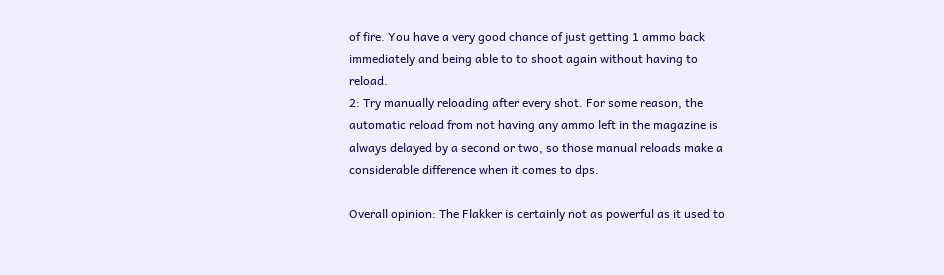of fire. You have a very good chance of just getting 1 ammo back immediately and being able to to shoot again without having to reload.
2: Try manually reloading after every shot. For some reason, the automatic reload from not having any ammo left in the magazine is always delayed by a second or two, so those manual reloads make a considerable difference when it comes to dps.

Overall opinion: The Flakker is certainly not as powerful as it used to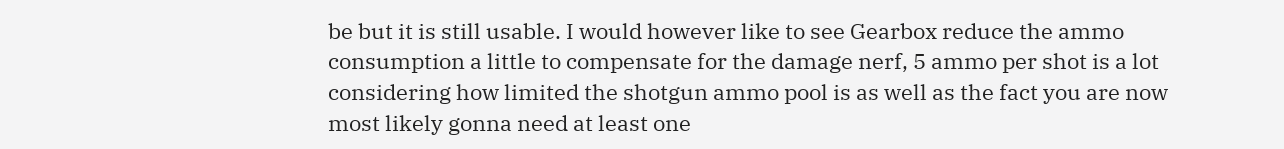be but it is still usable. I would however like to see Gearbox reduce the ammo consumption a little to compensate for the damage nerf, 5 ammo per shot is a lot considering how limited the shotgun ammo pool is as well as the fact you are now most likely gonna need at least one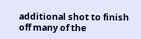additional shot to finish off many of the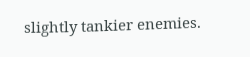slightly tankier enemies.